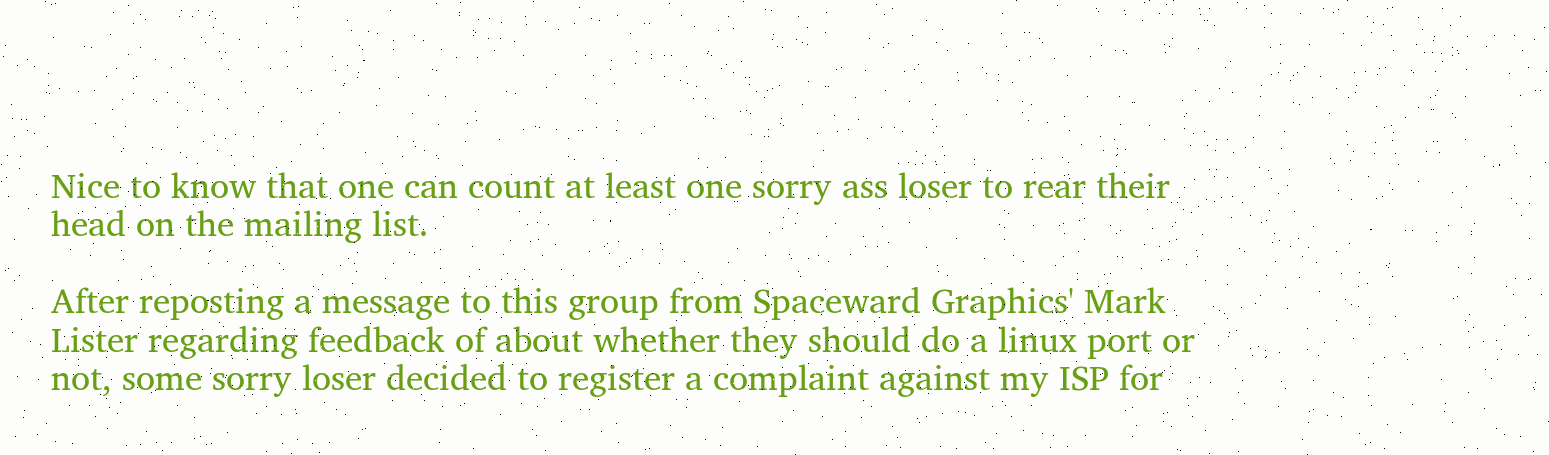Nice to know that one can count at least one sorry ass loser to rear their
head on the mailing list.

After reposting a message to this group from Spaceward Graphics' Mark
Lister regarding feedback of about whether they should do a linux port or
not, some sorry loser decided to register a complaint against my ISP for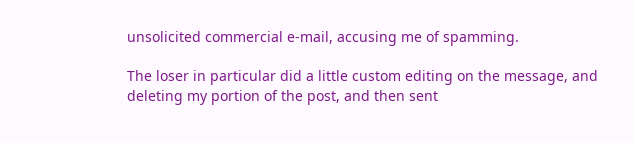unsolicited commercial e-mail, accusing me of spamming.

The loser in particular did a little custom editing on the message, and
deleting my portion of the post, and then sent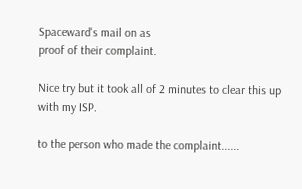Spaceward's mail on as
proof of their complaint.

Nice try but it took all of 2 minutes to clear this up with my ISP.

to the person who made the complaint......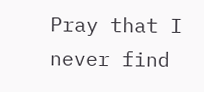Pray that I never find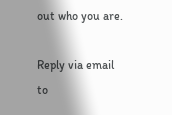out who you are.

Reply via email to